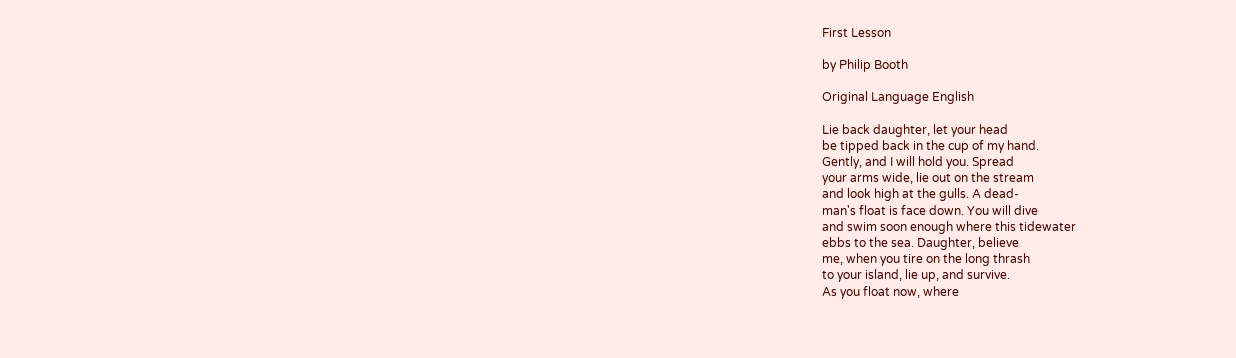First Lesson

by Philip Booth

Original Language English

Lie back daughter, let your head
be tipped back in the cup of my hand.
Gently, and I will hold you. Spread
your arms wide, lie out on the stream
and look high at the gulls. A dead-
man's float is face down. You will dive
and swim soon enough where this tidewater
ebbs to the sea. Daughter, believe
me, when you tire on the long thrash
to your island, lie up, and survive.
As you float now, where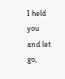I held you
and let go,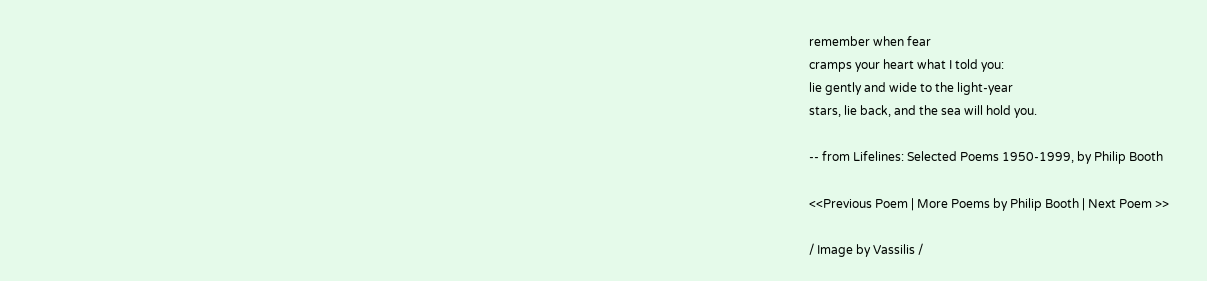remember when fear
cramps your heart what I told you:
lie gently and wide to the light-year
stars, lie back, and the sea will hold you.

-- from Lifelines: Selected Poems 1950-1999, by Philip Booth

<<Previous Poem | More Poems by Philip Booth | Next Poem >>

/ Image by Vassilis /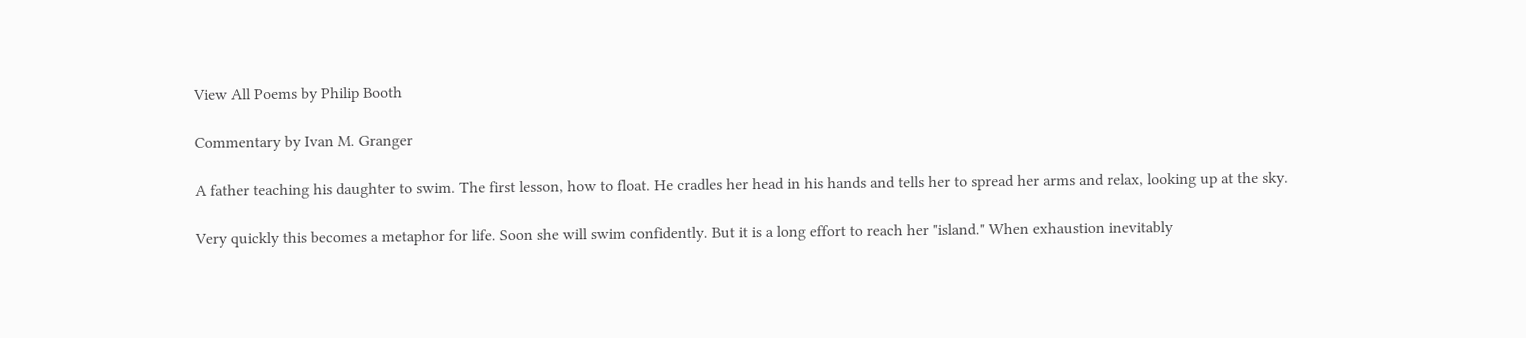View All Poems by Philip Booth

Commentary by Ivan M. Granger

A father teaching his daughter to swim. The first lesson, how to float. He cradles her head in his hands and tells her to spread her arms and relax, looking up at the sky.

Very quickly this becomes a metaphor for life. Soon she will swim confidently. But it is a long effort to reach her "island." When exhaustion inevitably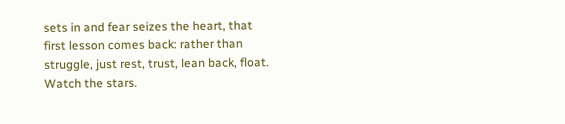sets in and fear seizes the heart, that first lesson comes back: rather than struggle, just rest, trust, lean back, float. Watch the stars.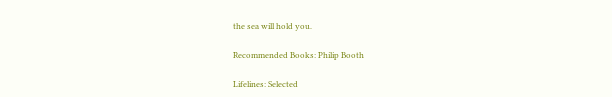the sea will hold you.

Recommended Books: Philip Booth

Lifelines: Selected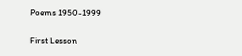Poems 1950-1999

First Lesson